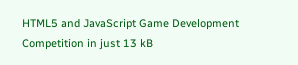HTML5 and JavaScript Game Development Competition in just 13 kB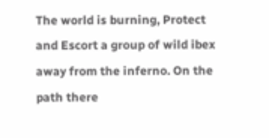The world is burning, Protect and Escort a group of wild ibex away from the inferno. On the path there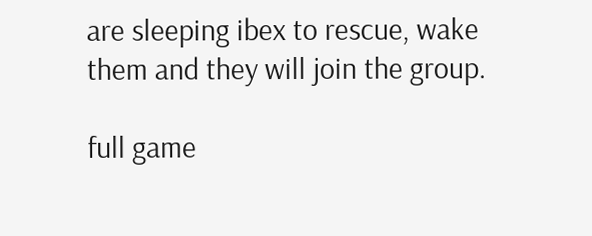are sleeping ibex to rescue, wake them and they will join the group.

full game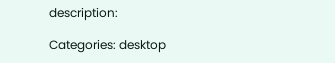description:

Categories: desktop